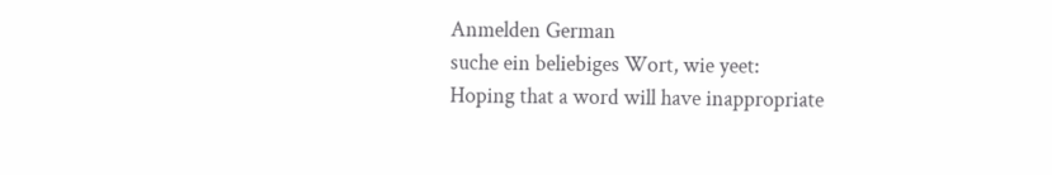Anmelden German
suche ein beliebiges Wort, wie yeet:
Hoping that a word will have inappropriate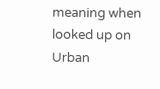meaning when looked up on Urban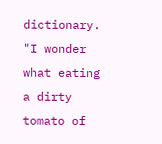dictionary.
"I wonder what eating a dirty tomato of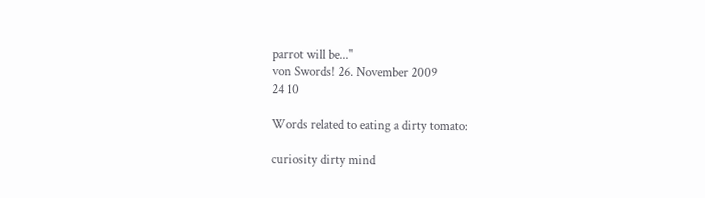parrot will be..."
von Swords! 26. November 2009
24 10

Words related to eating a dirty tomato:

curiosity dirty mind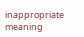inappropriate meaning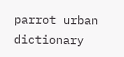parrot urban dictionary